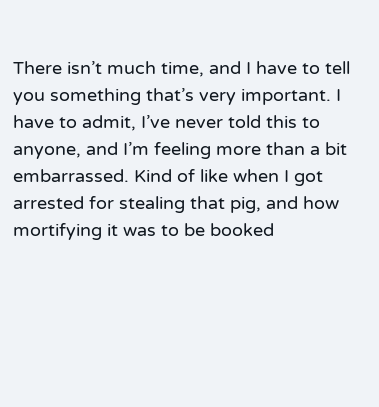There isn’t much time, and I have to tell you something that’s very important. I have to admit, I’ve never told this to anyone, and I’m feeling more than a bit embarrassed. Kind of like when I got arrested for stealing that pig, and how mortifying it was to be booked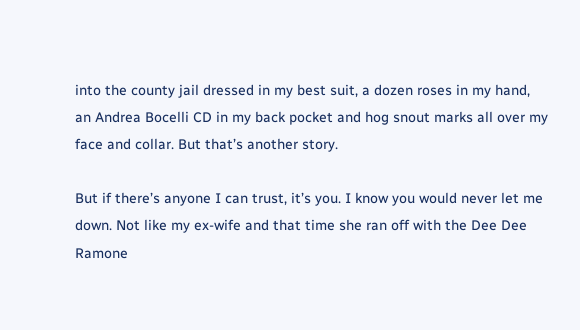into the county jail dressed in my best suit, a dozen roses in my hand, an Andrea Bocelli CD in my back pocket and hog snout marks all over my face and collar. But that’s another story.

But if there’s anyone I can trust, it’s you. I know you would never let me down. Not like my ex-wife and that time she ran off with the Dee Dee Ramone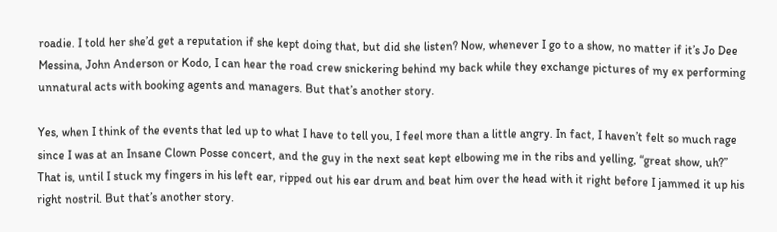roadie. I told her she’d get a reputation if she kept doing that, but did she listen? Now, whenever I go to a show, no matter if it’s Jo Dee Messina, John Anderson or Kodo, I can hear the road crew snickering behind my back while they exchange pictures of my ex performing unnatural acts with booking agents and managers. But that’s another story.

Yes, when I think of the events that led up to what I have to tell you, I feel more than a little angry. In fact, I haven’t felt so much rage since I was at an Insane Clown Posse concert, and the guy in the next seat kept elbowing me in the ribs and yelling, “great show, uh?” That is, until I stuck my fingers in his left ear, ripped out his ear drum and beat him over the head with it right before I jammed it up his right nostril. But that’s another story.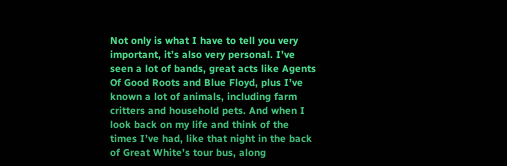Not only is what I have to tell you very important, it’s also very personal. I’ve seen a lot of bands, great acts like Agents Of Good Roots and Blue Floyd, plus I’ve known a lot of animals, including farm critters and household pets. And when I look back on my life and think of the times I’ve had, like that night in the back of Great White’s tour bus, along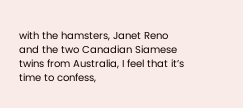with the hamsters, Janet Reno and the two Canadian Siamese twins from Australia, I feel that it’s time to confess,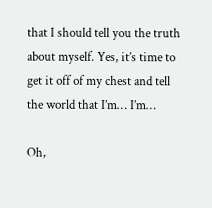that I should tell you the truth about myself. Yes, it’s time to get it off of my chest and tell the world that I’m… I’m…

Oh,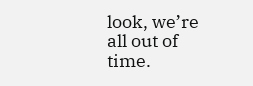look, we’re all out of time.